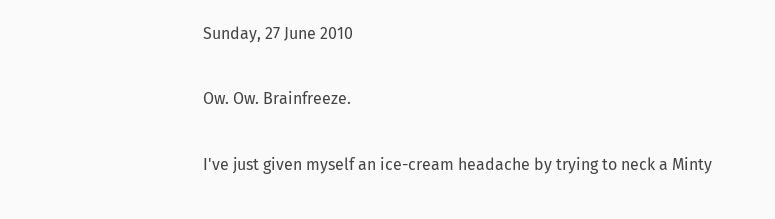Sunday, 27 June 2010

Ow. Ow. Brainfreeze.

I've just given myself an ice-cream headache by trying to neck a Minty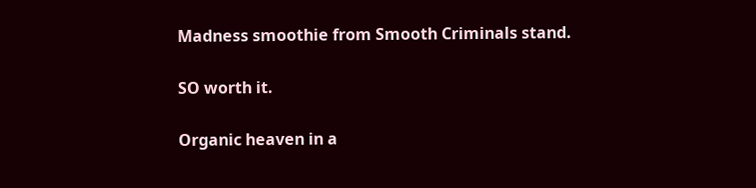Madness smoothie from Smooth Criminals stand.

SO worth it.

Organic heaven in a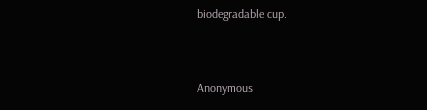biodegradable cup.


Anonymous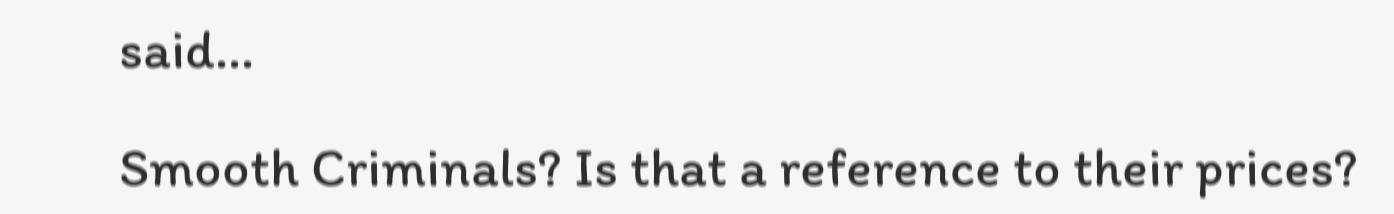said...

Smooth Criminals? Is that a reference to their prices?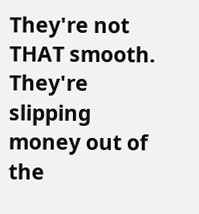They're not THAT smooth. They're slipping money out of the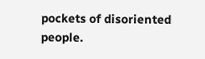pockets of disoriented people.